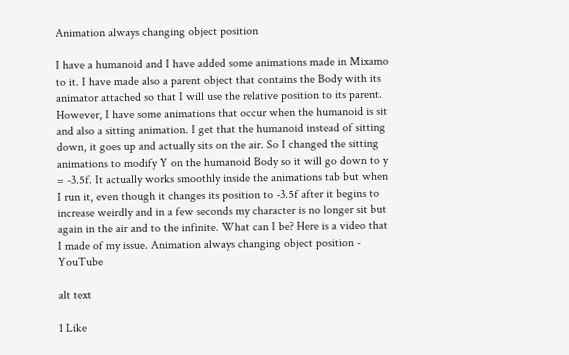Animation always changing object position

I have a humanoid and I have added some animations made in Mixamo to it. I have made also a parent object that contains the Body with its animator attached so that I will use the relative position to its parent.
However, I have some animations that occur when the humanoid is sit and also a sitting animation. I get that the humanoid instead of sitting down, it goes up and actually sits on the air. So I changed the sitting animations to modify Y on the humanoid Body so it will go down to y = -3.5f. It actually works smoothly inside the animations tab but when I run it, even though it changes its position to -3.5f after it begins to increase weirdly and in a few seconds my character is no longer sit but again in the air and to the infinite. What can I be? Here is a video that I made of my issue. Animation always changing object position - YouTube

alt text

1 Like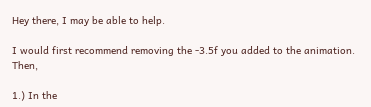Hey there, I may be able to help.

I would first recommend removing the -3.5f you added to the animation. Then,

1.) In the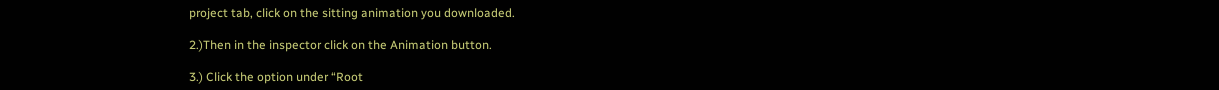project tab, click on the sitting animation you downloaded.

2.)Then in the inspector click on the Animation button.

3.) Click the option under “Root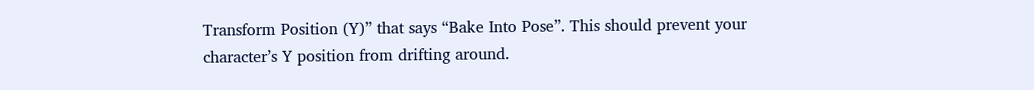Transform Position (Y)” that says “Bake Into Pose”. This should prevent your character’s Y position from drifting around.